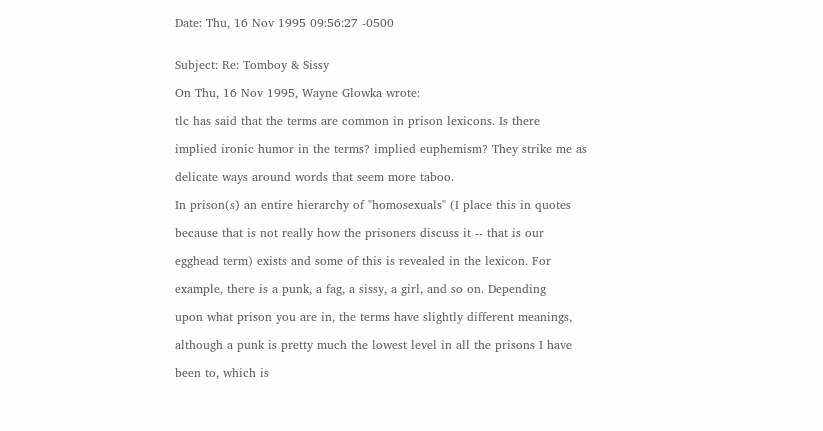Date: Thu, 16 Nov 1995 09:56:27 -0500


Subject: Re: Tomboy & Sissy

On Thu, 16 Nov 1995, Wayne Glowka wrote:

tlc has said that the terms are common in prison lexicons. Is there

implied ironic humor in the terms? implied euphemism? They strike me as

delicate ways around words that seem more taboo.

In prison(s) an entire hierarchy of "homosexuals" (I place this in quotes

because that is not really how the prisoners discuss it -- that is our

egghead term) exists and some of this is revealed in the lexicon. For

example, there is a punk, a fag, a sissy, a girl, and so on. Depending

upon what prison you are in, the terms have slightly different meanings,

although a punk is pretty much the lowest level in all the prisons I have

been to, which is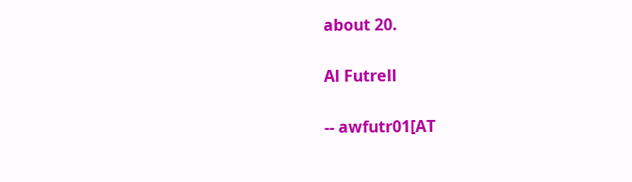about 20.

Al Futrell

-- awfutr01[AT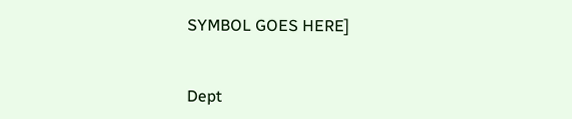SYMBOL GOES HERE]


Dept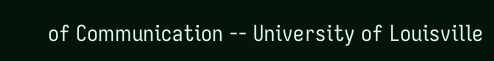of Communication -- University of Louisville